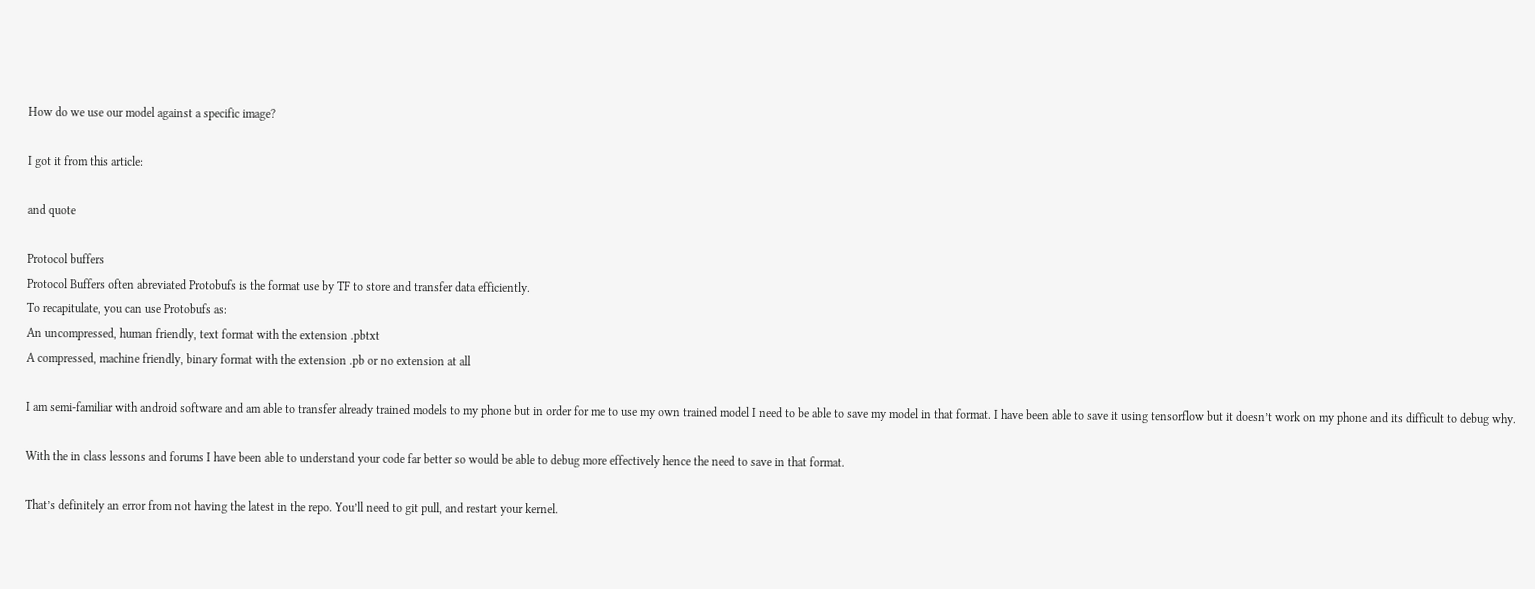How do we use our model against a specific image?

I got it from this article:

and quote

Protocol buffers
Protocol Buffers often abreviated Protobufs is the format use by TF to store and transfer data efficiently.
To recapitulate, you can use Protobufs as:
An uncompressed, human friendly, text format with the extension .pbtxt
A compressed, machine friendly, binary format with the extension .pb or no extension at all

I am semi-familiar with android software and am able to transfer already trained models to my phone but in order for me to use my own trained model I need to be able to save my model in that format. I have been able to save it using tensorflow but it doesn’t work on my phone and its difficult to debug why.

With the in class lessons and forums I have been able to understand your code far better so would be able to debug more effectively hence the need to save in that format.

That’s definitely an error from not having the latest in the repo. You’ll need to git pull, and restart your kernel.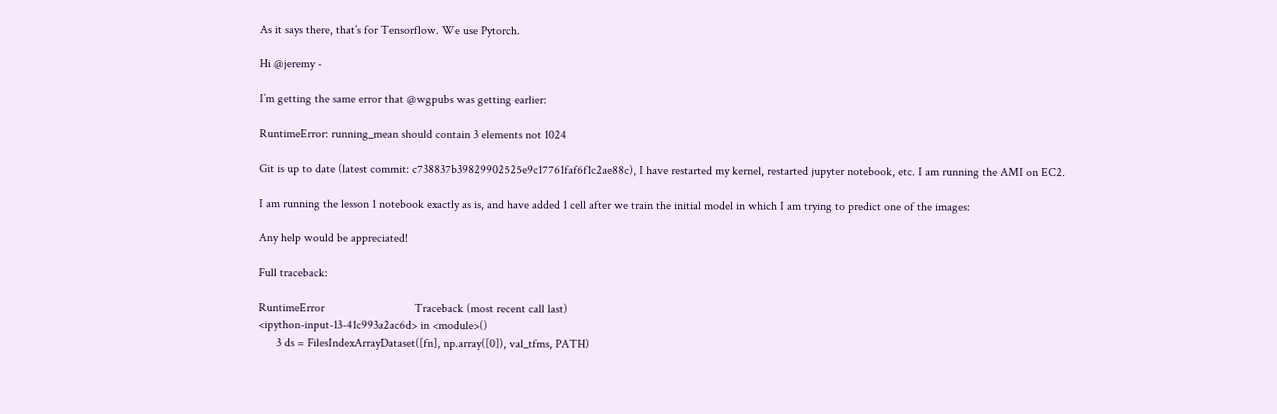As it says there, that’s for Tensorflow. We use Pytorch.

Hi @jeremy -

I’m getting the same error that @wgpubs was getting earlier:

RuntimeError: running_mean should contain 3 elements not 1024

Git is up to date (latest commit: c738837b39829902525e9c17761faf6f1c2ae88c), I have restarted my kernel, restarted jupyter notebook, etc. I am running the AMI on EC2.

I am running the lesson 1 notebook exactly as is, and have added 1 cell after we train the initial model in which I am trying to predict one of the images:

Any help would be appreciated!

Full traceback:

RuntimeError                              Traceback (most recent call last)
<ipython-input-13-41c993a2ac6d> in <module>()
      3 ds = FilesIndexArrayDataset([fn], np.array([0]), val_tfms, PATH)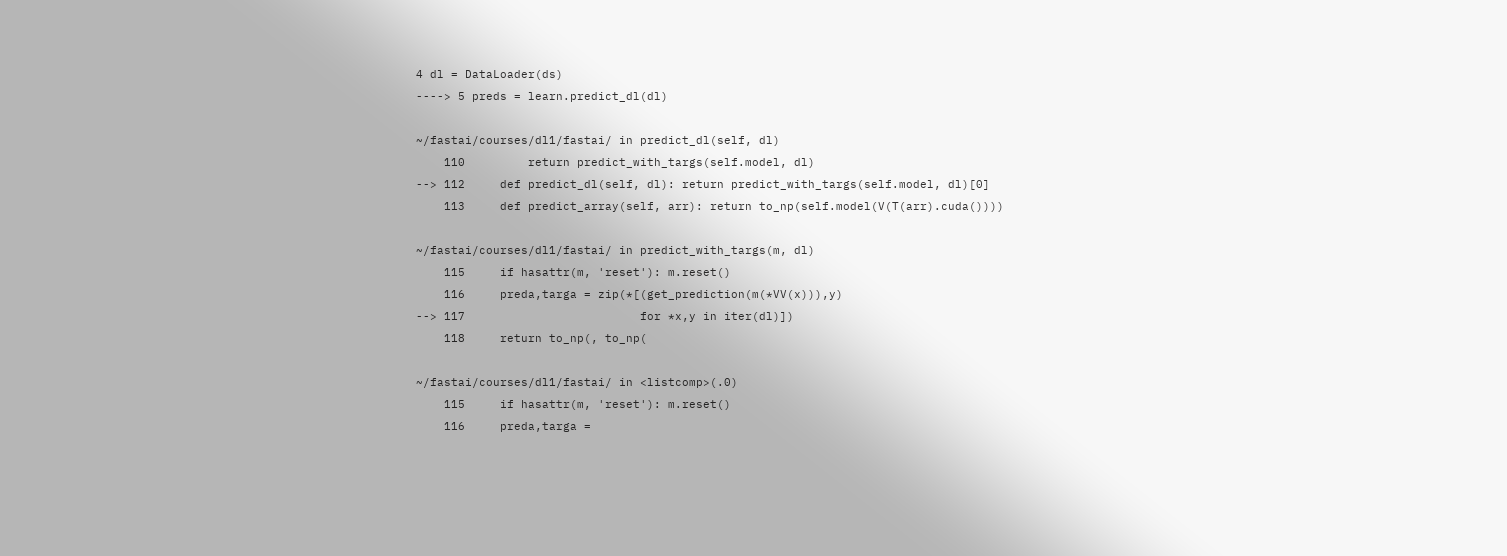4 dl = DataLoader(ds)
----> 5 preds = learn.predict_dl(dl)

~/fastai/courses/dl1/fastai/ in predict_dl(self, dl)
    110         return predict_with_targs(self.model, dl)
--> 112     def predict_dl(self, dl): return predict_with_targs(self.model, dl)[0]
    113     def predict_array(self, arr): return to_np(self.model(V(T(arr).cuda())))

~/fastai/courses/dl1/fastai/ in predict_with_targs(m, dl)
    115     if hasattr(m, 'reset'): m.reset()
    116     preda,targa = zip(*[(get_prediction(m(*VV(x))),y)
--> 117                         for *x,y in iter(dl)])
    118     return to_np(, to_np(

~/fastai/courses/dl1/fastai/ in <listcomp>(.0)
    115     if hasattr(m, 'reset'): m.reset()
    116     preda,targa =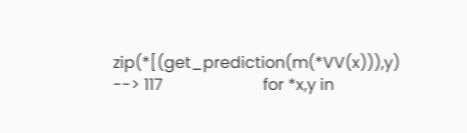zip(*[(get_prediction(m(*VV(x))),y)
--> 117                         for *x,y in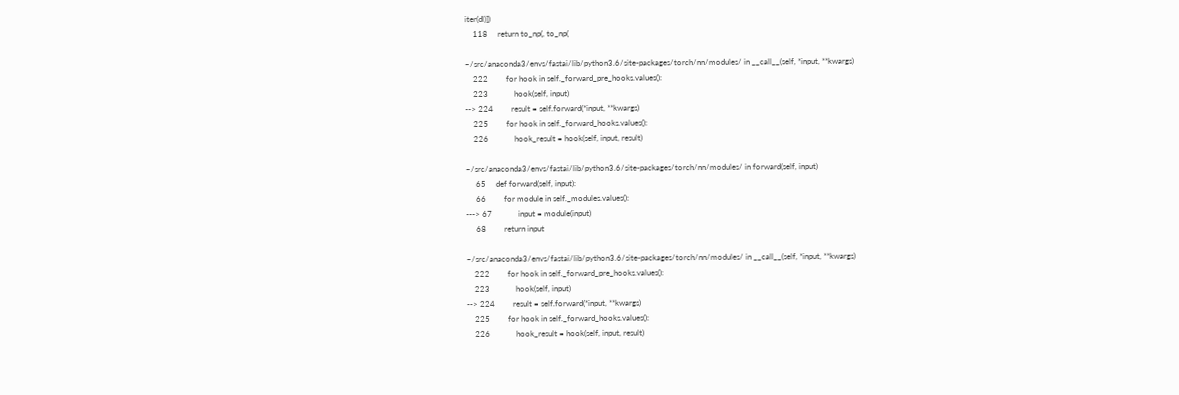iter(dl)])
    118     return to_np(, to_np(

~/src/anaconda3/envs/fastai/lib/python3.6/site-packages/torch/nn/modules/ in __call__(self, *input, **kwargs)
    222         for hook in self._forward_pre_hooks.values():
    223             hook(self, input)
--> 224         result = self.forward(*input, **kwargs)
    225         for hook in self._forward_hooks.values():
    226             hook_result = hook(self, input, result)

~/src/anaconda3/envs/fastai/lib/python3.6/site-packages/torch/nn/modules/ in forward(self, input)
     65     def forward(self, input):
     66         for module in self._modules.values():
---> 67             input = module(input)
     68         return input

~/src/anaconda3/envs/fastai/lib/python3.6/site-packages/torch/nn/modules/ in __call__(self, *input, **kwargs)
    222         for hook in self._forward_pre_hooks.values():
    223             hook(self, input)
--> 224         result = self.forward(*input, **kwargs)
    225         for hook in self._forward_hooks.values():
    226             hook_result = hook(self, input, result)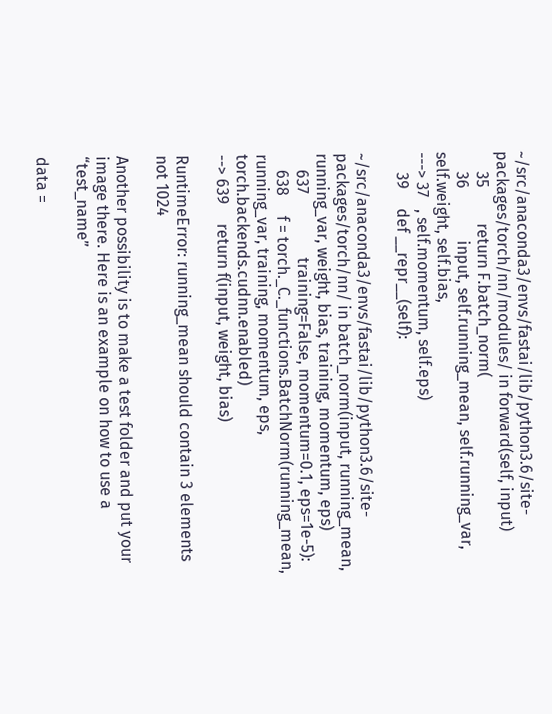~/src/anaconda3/envs/fastai/lib/python3.6/site-packages/torch/nn/modules/ in forward(self, input)
     35         return F.batch_norm(
     36             input, self.running_mean, self.running_var, self.weight, self.bias,
---> 37   , self.momentum, self.eps)
     39     def __repr__(self):

~/src/anaconda3/envs/fastai/lib/python3.6/site-packages/torch/nn/ in batch_norm(input, running_mean, running_var, weight, bias, training, momentum, eps)
    637                training=False, momentum=0.1, eps=1e-5):
    638     f = torch._C._functions.BatchNorm(running_mean, running_var, training, momentum, eps, torch.backends.cudnn.enabled)
--> 639     return f(input, weight, bias)

RuntimeError: running_mean should contain 3 elements not 1024

Another possibility is to make a test folder and put your image there. Here is an example on how to use a “test_name”

data =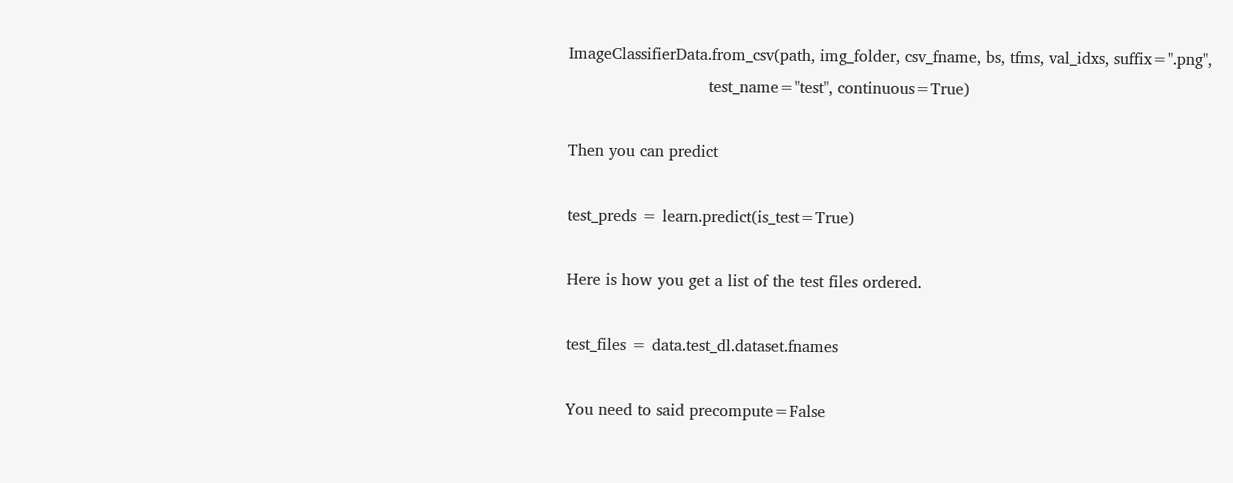ImageClassifierData.from_csv(path, img_folder, csv_fname, bs, tfms, val_idxs, suffix=".png",
                            test_name="test", continuous=True)

Then you can predict

test_preds = learn.predict(is_test=True)

Here is how you get a list of the test files ordered.

test_files = data.test_dl.dataset.fnames

You need to said precompute=False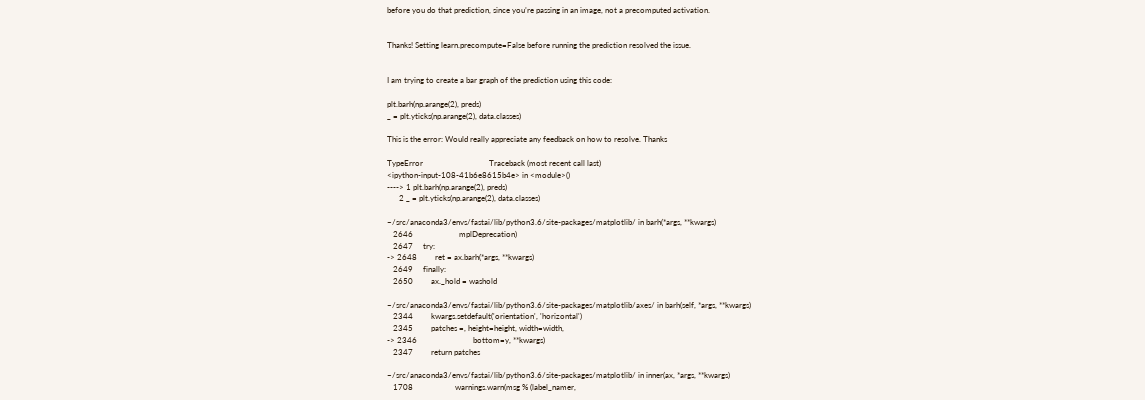before you do that prediction, since you’re passing in an image, not a precomputed activation.


Thanks! Setting learn.precompute=False before running the prediction resolved the issue.


I am trying to create a bar graph of the prediction using this code:

plt.barh(np.arange(2), preds)
_ = plt.yticks(np.arange(2), data.classes)

This is the error: Would really appreciate any feedback on how to resolve. Thanks

TypeError                                 Traceback (most recent call last)
<ipython-input-108-41b6e8615b4e> in <module>()
----> 1 plt.barh(np.arange(2), preds)
      2 _ = plt.yticks(np.arange(2), data.classes)

~/src/anaconda3/envs/fastai/lib/python3.6/site-packages/matplotlib/ in barh(*args, **kwargs)
   2646                       mplDeprecation)
   2647     try:
-> 2648         ret = ax.barh(*args, **kwargs)
   2649     finally:
   2650         ax._hold = washold

~/src/anaconda3/envs/fastai/lib/python3.6/site-packages/matplotlib/axes/ in barh(self, *args, **kwargs)
   2344         kwargs.setdefault('orientation', 'horizontal')
   2345         patches =, height=height, width=width,
-> 2346                            bottom=y, **kwargs)
   2347         return patches

~/src/anaconda3/envs/fastai/lib/python3.6/site-packages/matplotlib/ in inner(ax, *args, **kwargs)
   1708                     warnings.warn(msg % (label_namer,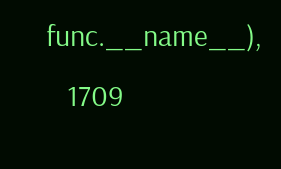func.__name__),
   1709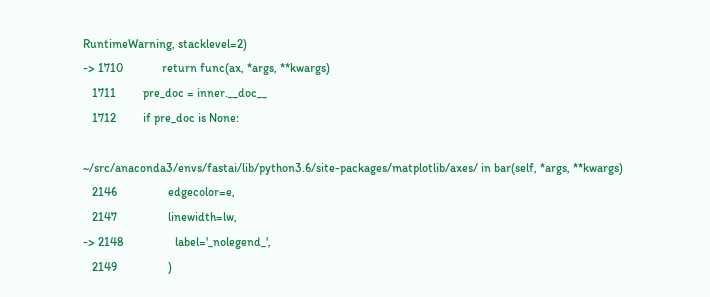RuntimeWarning, stacklevel=2)
-> 1710             return func(ax, *args, **kwargs)
   1711         pre_doc = inner.__doc__
   1712         if pre_doc is None:

~/src/anaconda3/envs/fastai/lib/python3.6/site-packages/matplotlib/axes/ in bar(self, *args, **kwargs)
   2146                 edgecolor=e,
   2147                 linewidth=lw,
-> 2148                 label='_nolegend_',
   2149                 )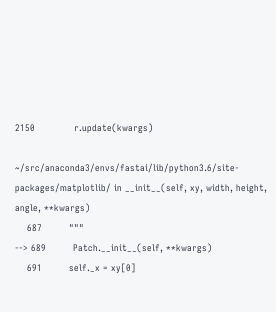2150             r.update(kwargs)

~/src/anaconda3/envs/fastai/lib/python3.6/site-packages/matplotlib/ in __init__(self, xy, width, height, angle, **kwargs)
    687         """
--> 689         Patch.__init__(self, **kwargs)
    691         self._x = xy[0]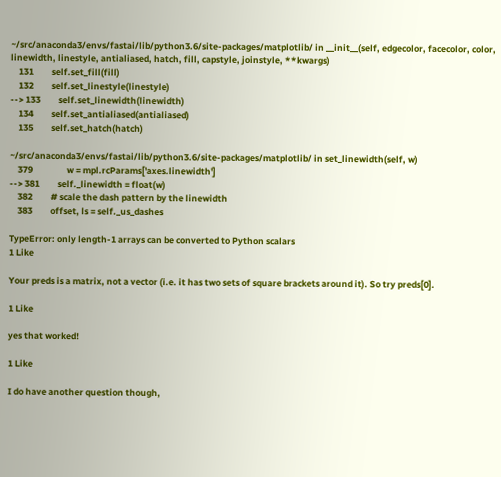~/src/anaconda3/envs/fastai/lib/python3.6/site-packages/matplotlib/ in __init__(self, edgecolor, facecolor, color, linewidth, linestyle, antialiased, hatch, fill, capstyle, joinstyle, **kwargs)
    131         self.set_fill(fill)
    132         self.set_linestyle(linestyle)
--> 133         self.set_linewidth(linewidth)
    134         self.set_antialiased(antialiased)
    135         self.set_hatch(hatch)

~/src/anaconda3/envs/fastai/lib/python3.6/site-packages/matplotlib/ in set_linewidth(self, w)
    379                 w = mpl.rcParams['axes.linewidth']
--> 381         self._linewidth = float(w)
    382         # scale the dash pattern by the linewidth
    383         offset, ls = self._us_dashes

TypeError: only length-1 arrays can be converted to Python scalars
1 Like

Your preds is a matrix, not a vector (i.e. it has two sets of square brackets around it). So try preds[0].

1 Like

yes that worked!

1 Like

I do have another question though,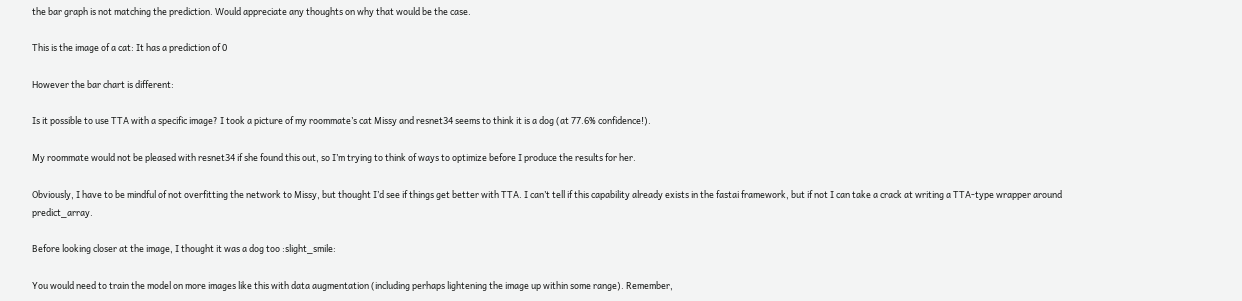the bar graph is not matching the prediction. Would appreciate any thoughts on why that would be the case.

This is the image of a cat: It has a prediction of 0

However the bar chart is different:

Is it possible to use TTA with a specific image? I took a picture of my roommate’s cat Missy and resnet34 seems to think it is a dog (at 77.6% confidence!).

My roommate would not be pleased with resnet34 if she found this out, so I’m trying to think of ways to optimize before I produce the results for her.

Obviously, I have to be mindful of not overfitting the network to Missy, but thought I’d see if things get better with TTA. I can’t tell if this capability already exists in the fastai framework, but if not I can take a crack at writing a TTA-type wrapper around predict_array.

Before looking closer at the image, I thought it was a dog too :slight_smile:

You would need to train the model on more images like this with data augmentation (including perhaps lightening the image up within some range). Remember,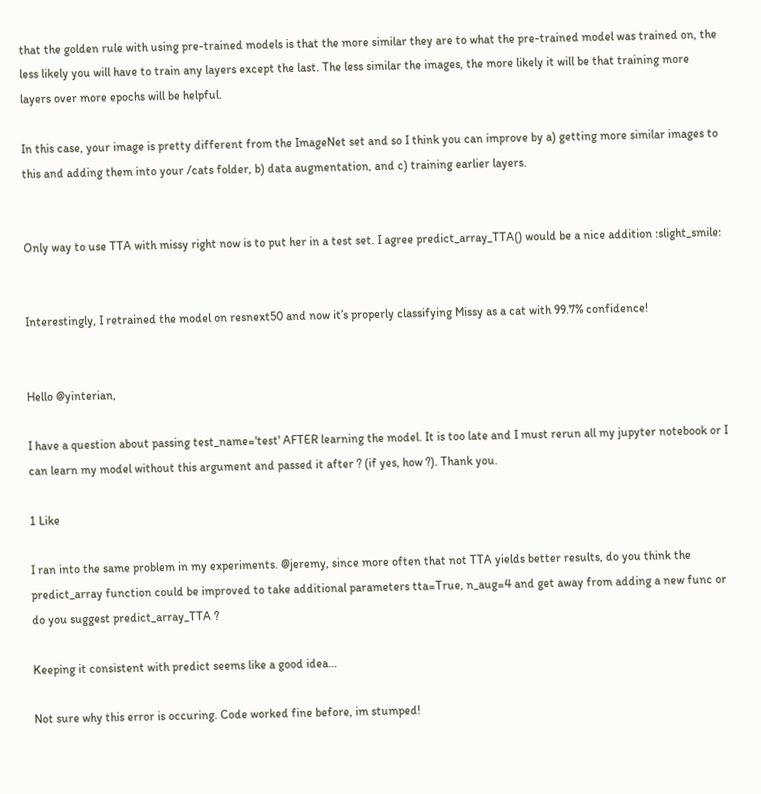that the golden rule with using pre-trained models is that the more similar they are to what the pre-trained model was trained on, the less likely you will have to train any layers except the last. The less similar the images, the more likely it will be that training more layers over more epochs will be helpful.

In this case, your image is pretty different from the ImageNet set and so I think you can improve by a) getting more similar images to this and adding them into your /cats folder, b) data augmentation, and c) training earlier layers.


Only way to use TTA with missy right now is to put her in a test set. I agree predict_array_TTA() would be a nice addition :slight_smile:


Interestingly, I retrained the model on resnext50 and now it’s properly classifying Missy as a cat with 99.7% confidence!


Hello @yinterian,

I have a question about passing test_name='test' AFTER learning the model. It is too late and I must rerun all my jupyter notebook or I can learn my model without this argument and passed it after ? (if yes, how ?). Thank you.

1 Like

I ran into the same problem in my experiments. @jeremy, since more often that not TTA yields better results, do you think the predict_array function could be improved to take additional parameters tta=True, n_aug=4 and get away from adding a new func or do you suggest predict_array_TTA ?

Keeping it consistent with predict seems like a good idea…

Not sure why this error is occuring. Code worked fine before, im stumped!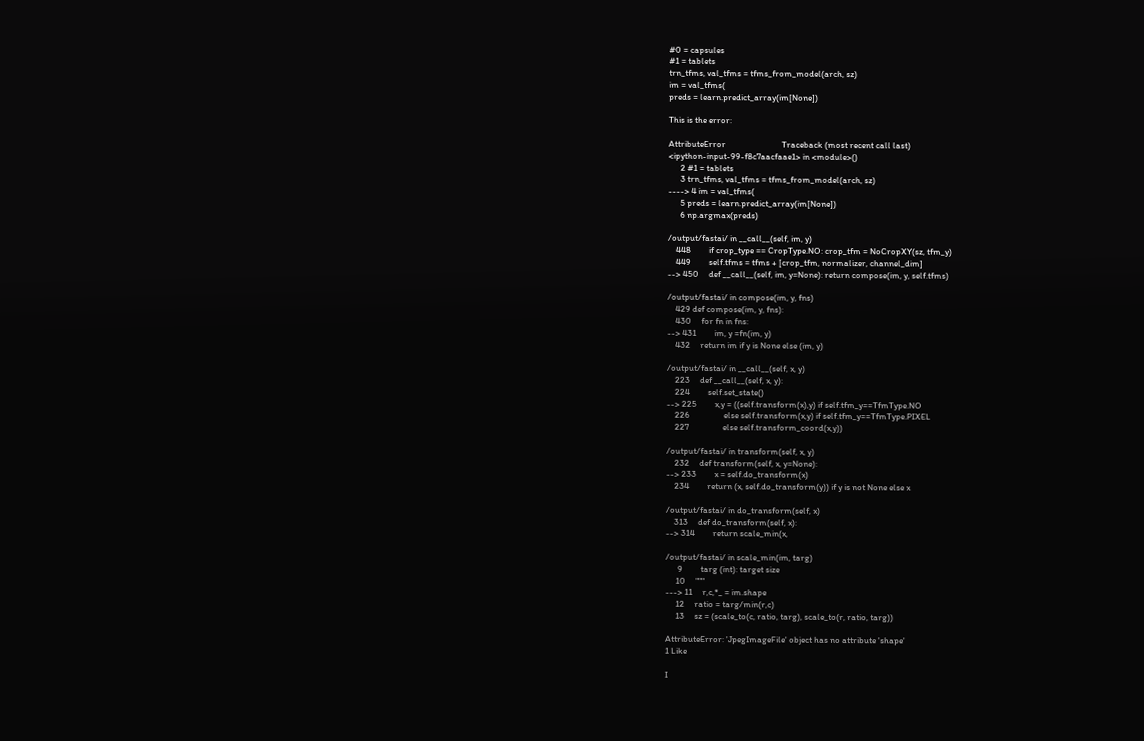#0 = capsules
#1 = tablets
trn_tfms, val_tfms = tfms_from_model(arch, sz)
im = val_tfms(
preds = learn.predict_array(im[None])

This is the error:

AttributeError                            Traceback (most recent call last)
<ipython-input-99-f8c7aacfaae1> in <module>()
      2 #1 = tablets
      3 trn_tfms, val_tfms = tfms_from_model(arch, sz)
----> 4 im = val_tfms(
      5 preds = learn.predict_array(im[None])
      6 np.argmax(preds)

/output/fastai/ in __call__(self, im, y)
    448         if crop_type == CropType.NO: crop_tfm = NoCropXY(sz, tfm_y)
    449         self.tfms = tfms + [crop_tfm, normalizer, channel_dim]
--> 450     def __call__(self, im, y=None): return compose(im, y, self.tfms)

/output/fastai/ in compose(im, y, fns)
    429 def compose(im, y, fns):
    430     for fn in fns:
--> 431         im, y =fn(im, y)
    432     return im if y is None else (im, y)

/output/fastai/ in __call__(self, x, y)
    223     def __call__(self, x, y):
    224         self.set_state()
--> 225         x,y = ((self.transform(x),y) if self.tfm_y==TfmType.NO
    226                 else self.transform(x,y) if self.tfm_y==TfmType.PIXEL
    227                 else self.transform_coord(x,y))

/output/fastai/ in transform(self, x, y)
    232     def transform(self, x, y=None):
--> 233         x = self.do_transform(x)
    234         return (x, self.do_transform(y)) if y is not None else x

/output/fastai/ in do_transform(self, x)
    313     def do_transform(self, x):
--> 314         return scale_min(x,

/output/fastai/ in scale_min(im, targ)
      9         targ (int): target size
     10     """
---> 11     r,c,*_ = im.shape
     12     ratio = targ/min(r,c)
     13     sz = (scale_to(c, ratio, targ), scale_to(r, ratio, targ))

AttributeError: 'JpegImageFile' object has no attribute 'shape'
1 Like

I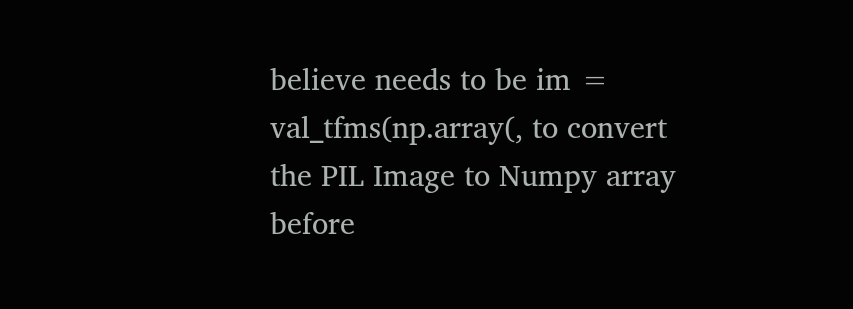believe needs to be im = val_tfms(np.array(, to convert the PIL Image to Numpy array before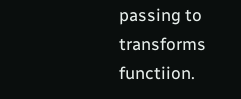passing to transforms functiion.